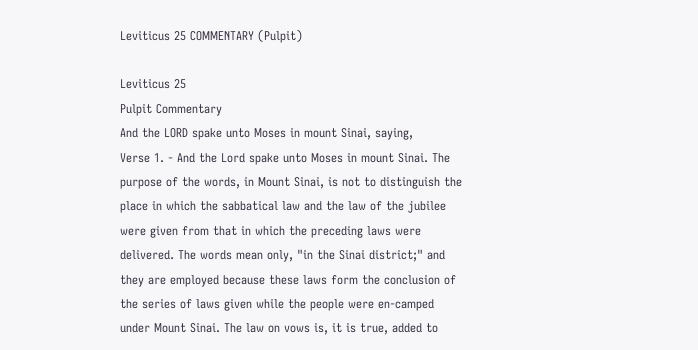Leviticus 25 COMMENTARY (Pulpit)

Leviticus 25
Pulpit Commentary
And the LORD spake unto Moses in mount Sinai, saying,
Verse 1. - And the Lord spake unto Moses in mount Sinai. The purpose of the words, in Mount Sinai, is not to distinguish the place in which the sabbatical law and the law of the jubilee were given from that in which the preceding laws were delivered. The words mean only, "in the Sinai district;" and they are employed because these laws form the conclusion of the series of laws given while the people were en-camped under Mount Sinai. The law on vows is, it is true, added to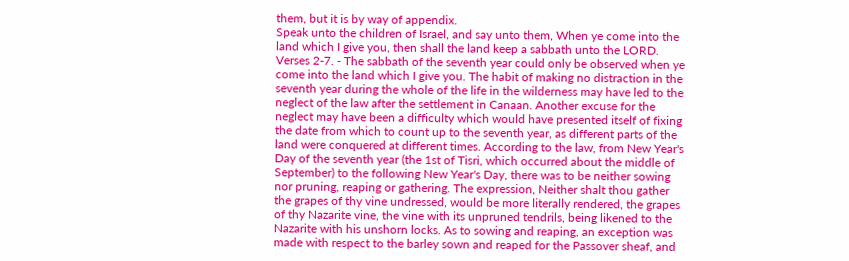them, but it is by way of appendix.
Speak unto the children of Israel, and say unto them, When ye come into the land which I give you, then shall the land keep a sabbath unto the LORD.
Verses 2-7. - The sabbath of the seventh year could only be observed when ye come into the land which I give you. The habit of making no distraction in the seventh year during the whole of the life in the wilderness may have led to the neglect of the law after the settlement in Canaan. Another excuse for the neglect may have been a difficulty which would have presented itself of fixing the date from which to count up to the seventh year, as different parts of the land were conquered at different times. According to the law, from New Year's Day of the seventh year (the 1st of Tisri, which occurred about the middle of September) to the following New Year's Day, there was to be neither sowing nor pruning, reaping or gathering. The expression, Neither shalt thou gather the grapes of thy vine undressed, would be more literally rendered, the grapes of thy Nazarite vine, the vine with its unpruned tendrils, being likened to the Nazarite with his unshorn locks. As to sowing and reaping, an exception was made with respect to the barley sown and reaped for the Passover sheaf, and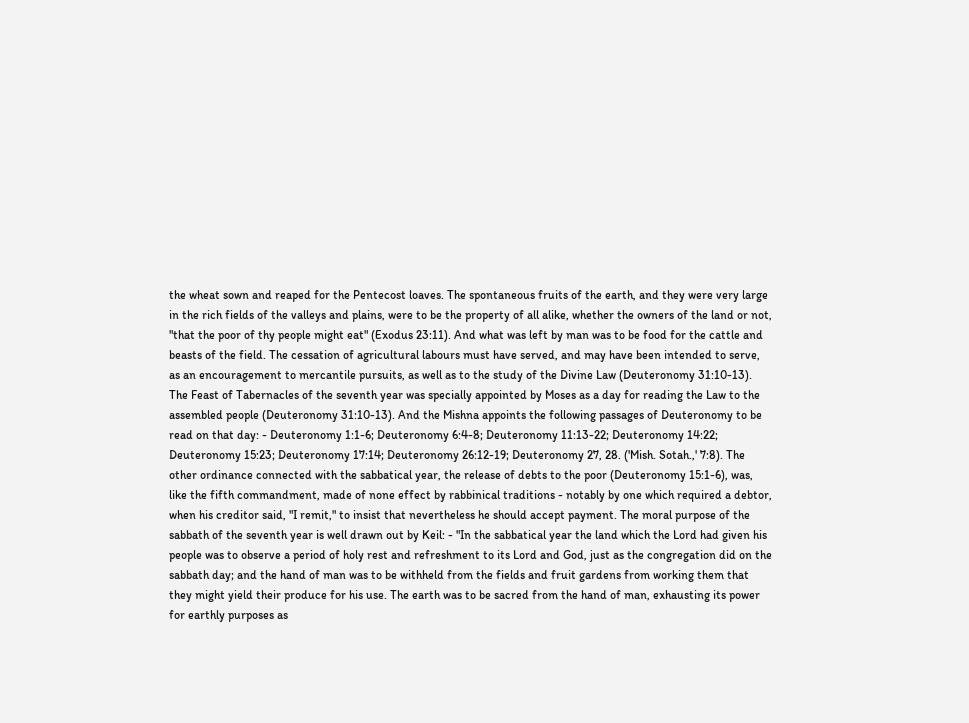the wheat sown and reaped for the Pentecost loaves. The spontaneous fruits of the earth, and they were very large in the rich fields of the valleys and plains, were to be the property of all alike, whether the owners of the land or not, "that the poor of thy people might eat" (Exodus 23:11). And what was left by man was to be food for the cattle and beasts of the field. The cessation of agricultural labours must have served, and may have been intended to serve, as an encouragement to mercantile pursuits, as well as to the study of the Divine Law (Deuteronomy 31:10-13). The Feast of Tabernacles of the seventh year was specially appointed by Moses as a day for reading the Law to the assembled people (Deuteronomy 31:10-13). And the Mishna appoints the following passages of Deuteronomy to be read on that day: - Deuteronomy 1:1-6; Deuteronomy 6:4-8; Deuteronomy 11:13-22; Deuteronomy 14:22; Deuteronomy 15:23; Deuteronomy 17:14; Deuteronomy 26:12-19; Deuteronomy 27, 28. ('Mish. Sotah.,' 7:8). The other ordinance connected with the sabbatical year, the release of debts to the poor (Deuteronomy 15:1-6), was, like the fifth commandment, made of none effect by rabbinical traditions - notably by one which required a debtor, when his creditor said, "I remit," to insist that nevertheless he should accept payment. The moral purpose of the sabbath of the seventh year is well drawn out by Keil: - "In the sabbatical year the land which the Lord had given his people was to observe a period of holy rest and refreshment to its Lord and God, just as the congregation did on the sabbath day; and the hand of man was to be withheld from the fields and fruit gardens from working them that they might yield their produce for his use. The earth was to be sacred from the hand of man, exhausting its power for earthly purposes as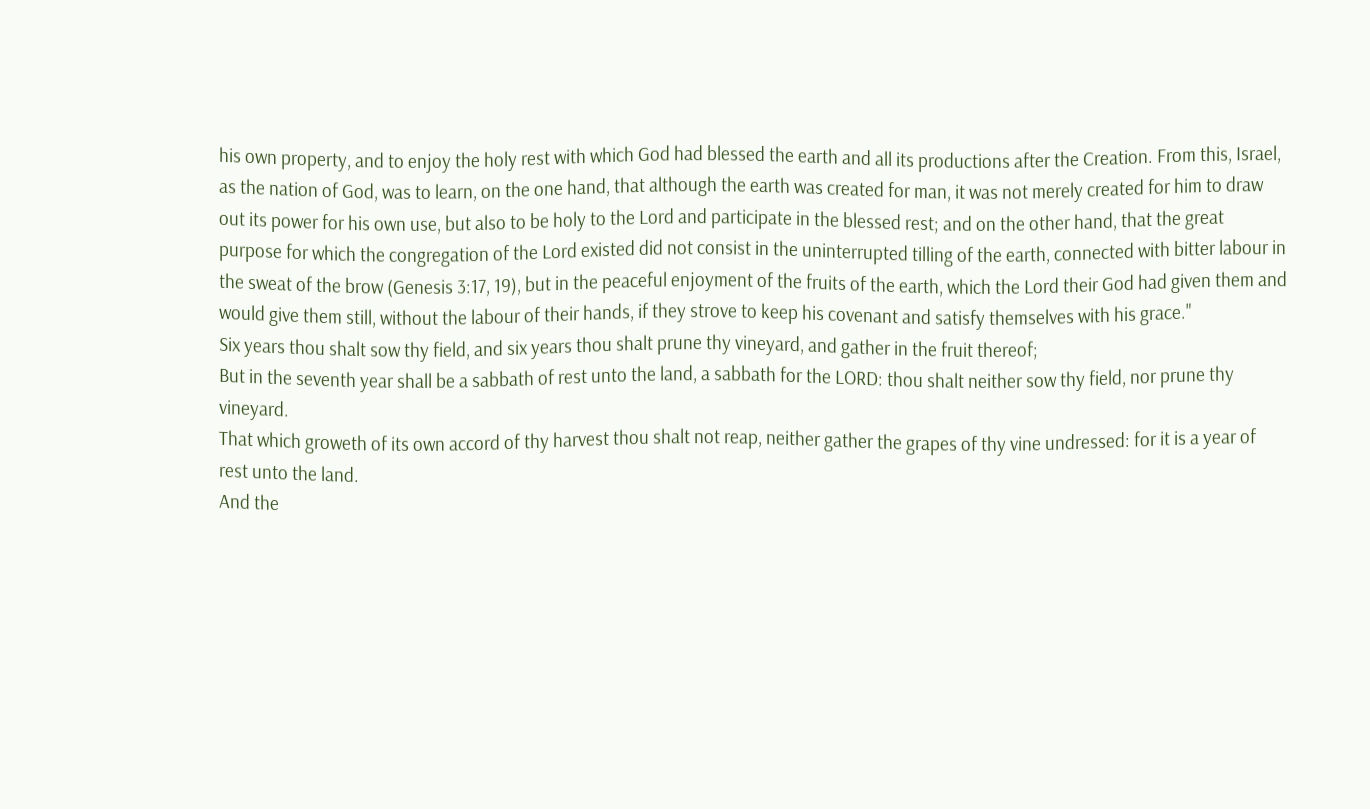his own property, and to enjoy the holy rest with which God had blessed the earth and all its productions after the Creation. From this, Israel, as the nation of God, was to learn, on the one hand, that although the earth was created for man, it was not merely created for him to draw out its power for his own use, but also to be holy to the Lord and participate in the blessed rest; and on the other hand, that the great purpose for which the congregation of the Lord existed did not consist in the uninterrupted tilling of the earth, connected with bitter labour in the sweat of the brow (Genesis 3:17, 19), but in the peaceful enjoyment of the fruits of the earth, which the Lord their God had given them and would give them still, without the labour of their hands, if they strove to keep his covenant and satisfy themselves with his grace."
Six years thou shalt sow thy field, and six years thou shalt prune thy vineyard, and gather in the fruit thereof;
But in the seventh year shall be a sabbath of rest unto the land, a sabbath for the LORD: thou shalt neither sow thy field, nor prune thy vineyard.
That which groweth of its own accord of thy harvest thou shalt not reap, neither gather the grapes of thy vine undressed: for it is a year of rest unto the land.
And the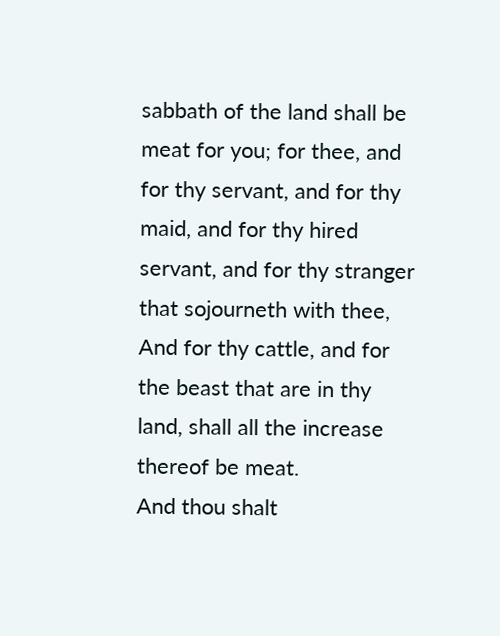sabbath of the land shall be meat for you; for thee, and for thy servant, and for thy maid, and for thy hired servant, and for thy stranger that sojourneth with thee,
And for thy cattle, and for the beast that are in thy land, shall all the increase thereof be meat.
And thou shalt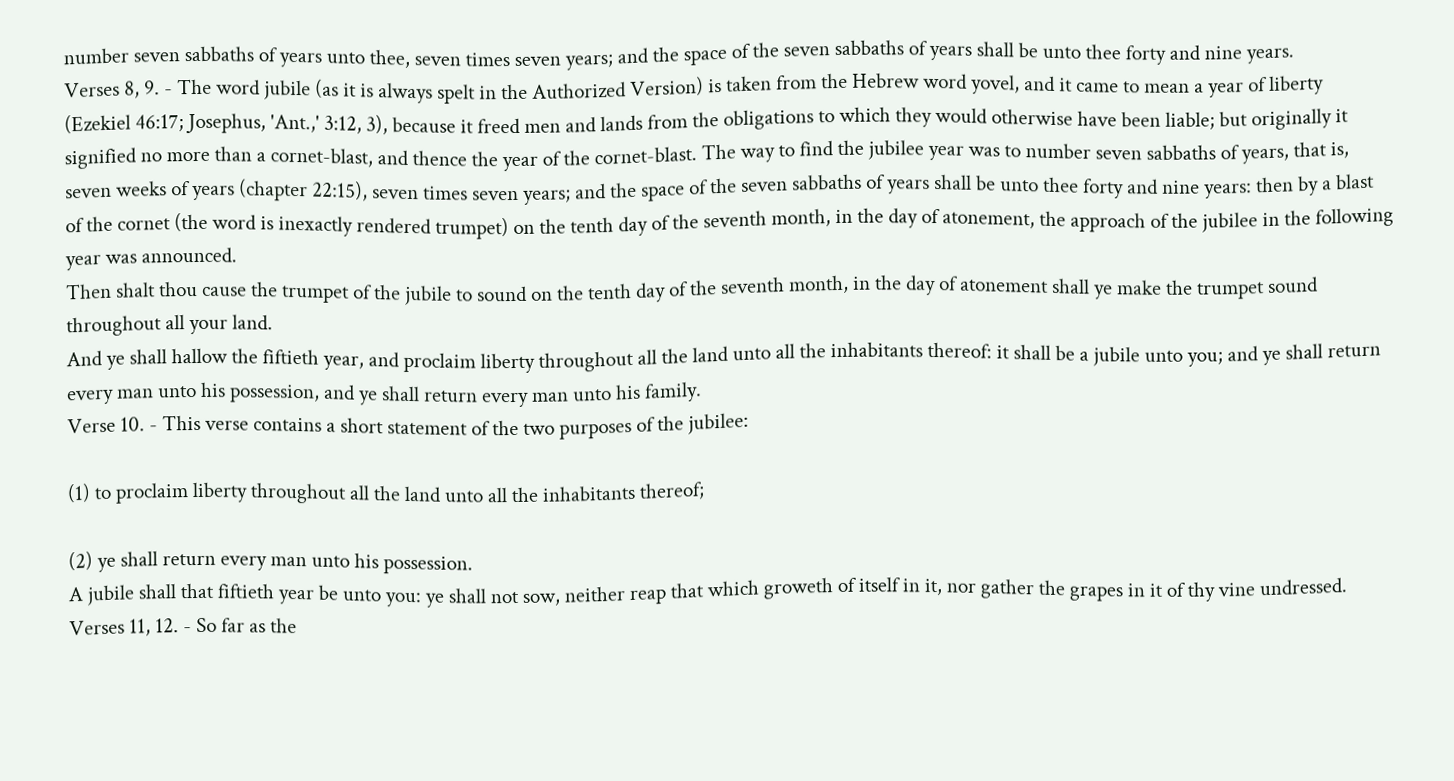number seven sabbaths of years unto thee, seven times seven years; and the space of the seven sabbaths of years shall be unto thee forty and nine years.
Verses 8, 9. - The word jubile (as it is always spelt in the Authorized Version) is taken from the Hebrew word yovel, and it came to mean a year of liberty (Ezekiel 46:17; Josephus, 'Ant.,' 3:12, 3), because it freed men and lands from the obligations to which they would otherwise have been liable; but originally it signified no more than a cornet-blast, and thence the year of the cornet-blast. The way to find the jubilee year was to number seven sabbaths of years, that is, seven weeks of years (chapter 22:15), seven times seven years; and the space of the seven sabbaths of years shall be unto thee forty and nine years: then by a blast of the cornet (the word is inexactly rendered trumpet) on the tenth day of the seventh month, in the day of atonement, the approach of the jubilee in the following year was announced.
Then shalt thou cause the trumpet of the jubile to sound on the tenth day of the seventh month, in the day of atonement shall ye make the trumpet sound throughout all your land.
And ye shall hallow the fiftieth year, and proclaim liberty throughout all the land unto all the inhabitants thereof: it shall be a jubile unto you; and ye shall return every man unto his possession, and ye shall return every man unto his family.
Verse 10. - This verse contains a short statement of the two purposes of the jubilee:

(1) to proclaim liberty throughout all the land unto all the inhabitants thereof;

(2) ye shall return every man unto his possession.
A jubile shall that fiftieth year be unto you: ye shall not sow, neither reap that which groweth of itself in it, nor gather the grapes in it of thy vine undressed.
Verses 11, 12. - So far as the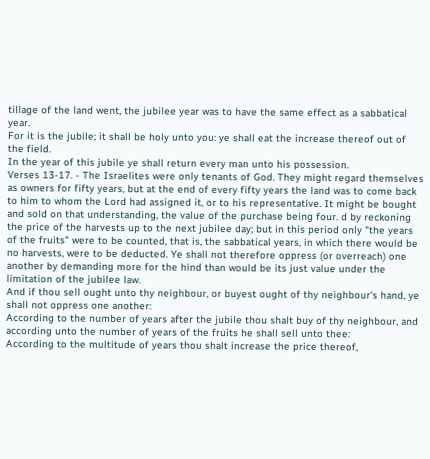tillage of the land went, the jubilee year was to have the same effect as a sabbatical year.
For it is the jubile; it shall be holy unto you: ye shall eat the increase thereof out of the field.
In the year of this jubile ye shall return every man unto his possession.
Verses 13-17. - The Israelites were only tenants of God. They might regard themselves as owners for fifty years, but at the end of every fifty years the land was to come back to him to whom the Lord had assigned it, or to his representative. It might be bought and sold on that understanding, the value of the purchase being four. d by reckoning the price of the harvests up to the next jubilee day; but in this period only "the years of the fruits" were to be counted, that is, the sabbatical years, in which there would be no harvests, were to be deducted. Ye shall not therefore oppress (or overreach) one another by demanding more for the hind than would be its just value under the limitation of the jubilee law.
And if thou sell ought unto thy neighbour, or buyest ought of thy neighbour's hand, ye shall not oppress one another:
According to the number of years after the jubile thou shalt buy of thy neighbour, and according unto the number of years of the fruits he shall sell unto thee:
According to the multitude of years thou shalt increase the price thereof,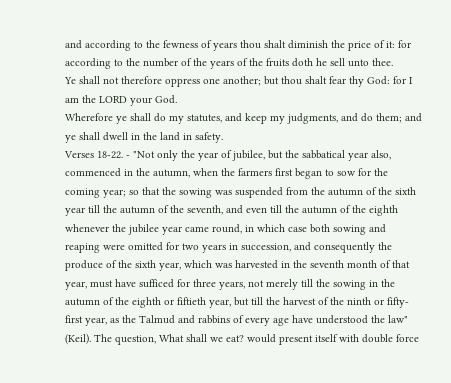and according to the fewness of years thou shalt diminish the price of it: for according to the number of the years of the fruits doth he sell unto thee.
Ye shall not therefore oppress one another; but thou shalt fear thy God: for I am the LORD your God.
Wherefore ye shall do my statutes, and keep my judgments, and do them; and ye shall dwell in the land in safety.
Verses 18-22. - "Not only the year of jubilee, but the sabbatical year also, commenced in the autumn, when the farmers first began to sow for the coming year; so that the sowing was suspended from the autumn of the sixth year till the autumn of the seventh, and even till the autumn of the eighth whenever the jubilee year came round, in which case both sowing and reaping were omitted for two years in succession, and consequently the produce of the sixth year, which was harvested in the seventh month of that year, must have sufficed for three years, not merely till the sowing in the autumn of the eighth or fiftieth year, but till the harvest of the ninth or fifty-first year, as the Talmud and rabbins of every age have understood the law" (Keil). The question, What shall we eat? would present itself with double force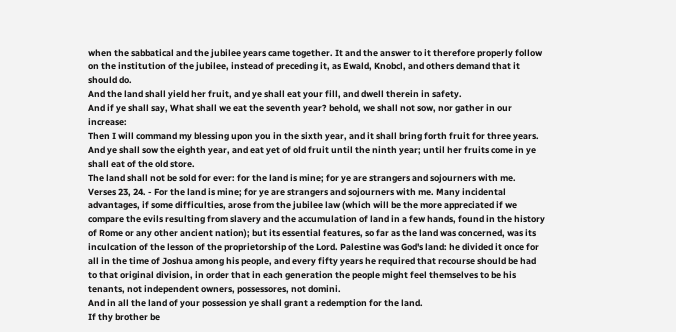when the sabbatical and the jubilee years came together. It and the answer to it therefore properly follow on the institution of the jubilee, instead of preceding it, as Ewald, Knobcl, and others demand that it should do.
And the land shall yield her fruit, and ye shall eat your fill, and dwell therein in safety.
And if ye shall say, What shall we eat the seventh year? behold, we shall not sow, nor gather in our increase:
Then I will command my blessing upon you in the sixth year, and it shall bring forth fruit for three years.
And ye shall sow the eighth year, and eat yet of old fruit until the ninth year; until her fruits come in ye shall eat of the old store.
The land shall not be sold for ever: for the land is mine; for ye are strangers and sojourners with me.
Verses 23, 24. - For the land is mine; for ye are strangers and sojourners with me. Many incidental advantages, if some difficulties, arose from the jubilee law (which will be the more appreciated if we compare the evils resulting from slavery and the accumulation of land in a few hands, found in the history of Rome or any other ancient nation); but its essential features, so far as the land was concerned, was its inculcation of the lesson of the proprietorship of the Lord. Palestine was God's land: he divided it once for all in the time of Joshua among his people, and every fifty years he required that recourse should be had to that original division, in order that in each generation the people might feel themselves to be his tenants, not independent owners, possessores, not domini.
And in all the land of your possession ye shall grant a redemption for the land.
If thy brother be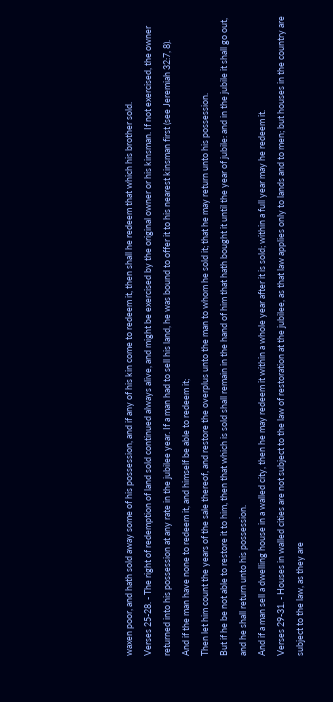waxen poor, and hath sold away some of his possession, and if any of his kin come to redeem it, then shall he redeem that which his brother sold.
Verses 25-28. - The right of redemption of land sold continued always alive, and might be exercised by the original owner or his kinsman. If not exercised, the owner returned into his possession at any rate in the jubilee year. If a man had to sell his land, he was bound to offer it to his nearest kinsman first (see Jeremiah 32:7, 8).
And if the man have none to redeem it, and himself be able to redeem it;
Then let him count the years of the sale thereof, and restore the overplus unto the man to whom he sold it; that he may return unto his possession.
But if he be not able to restore it to him, then that which is sold shall remain in the hand of him that hath bought it until the year of jubile: and in the jubile it shall go out, and he shall return unto his possession.
And if a man sell a dwelling house in a walled city, then he may redeem it within a whole year after it is sold; within a full year may he redeem it.
Verses 29-31. - Houses in walled cities are not subject to the law of restoration at the jubilee, as that law applies only to lands and to men; but houses in the country are subject to the law, as they are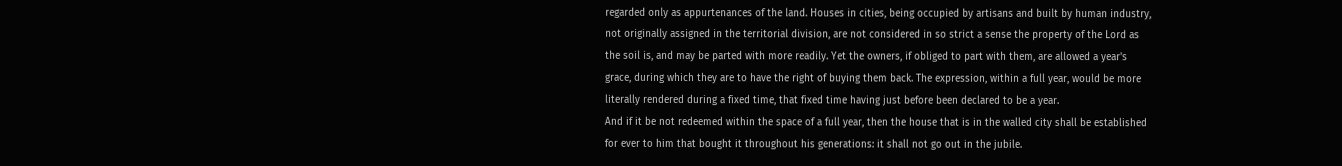regarded only as appurtenances of the land. Houses in cities, being occupied by artisans and built by human industry, not originally assigned in the territorial division, are not considered in so strict a sense the property of the Lord as the soil is, and may be parted with more readily. Yet the owners, if obliged to part with them, are allowed a year's grace, during which they are to have the right of buying them back. The expression, within a full year, would be more literally rendered during a fixed time, that fixed time having just before been declared to be a year.
And if it be not redeemed within the space of a full year, then the house that is in the walled city shall be established for ever to him that bought it throughout his generations: it shall not go out in the jubile.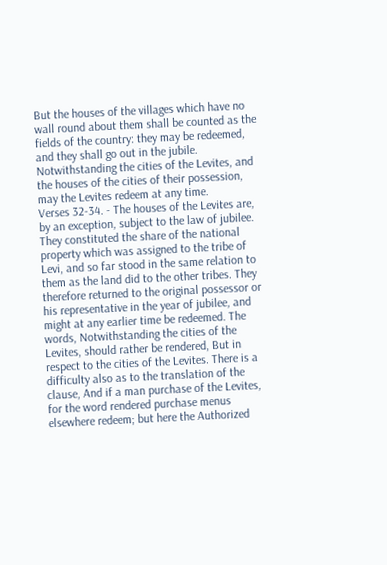But the houses of the villages which have no wall round about them shall be counted as the fields of the country: they may be redeemed, and they shall go out in the jubile.
Notwithstanding the cities of the Levites, and the houses of the cities of their possession, may the Levites redeem at any time.
Verses 32-34. - The houses of the Levites are, by an exception, subject to the law of jubilee. They constituted the share of the national property which was assigned to the tribe of Levi, and so far stood in the same relation to them as the land did to the other tribes. They therefore returned to the original possessor or his representative in the year of jubilee, and might at any earlier time be redeemed. The words, Notwithstanding the cities of the Levites, should rather be rendered, But in respect to the cities of the Levites. There is a difficulty also as to the translation of the clause, And if a man purchase of the Levites, for the word rendered purchase menus elsewhere redeem; but here the Authorized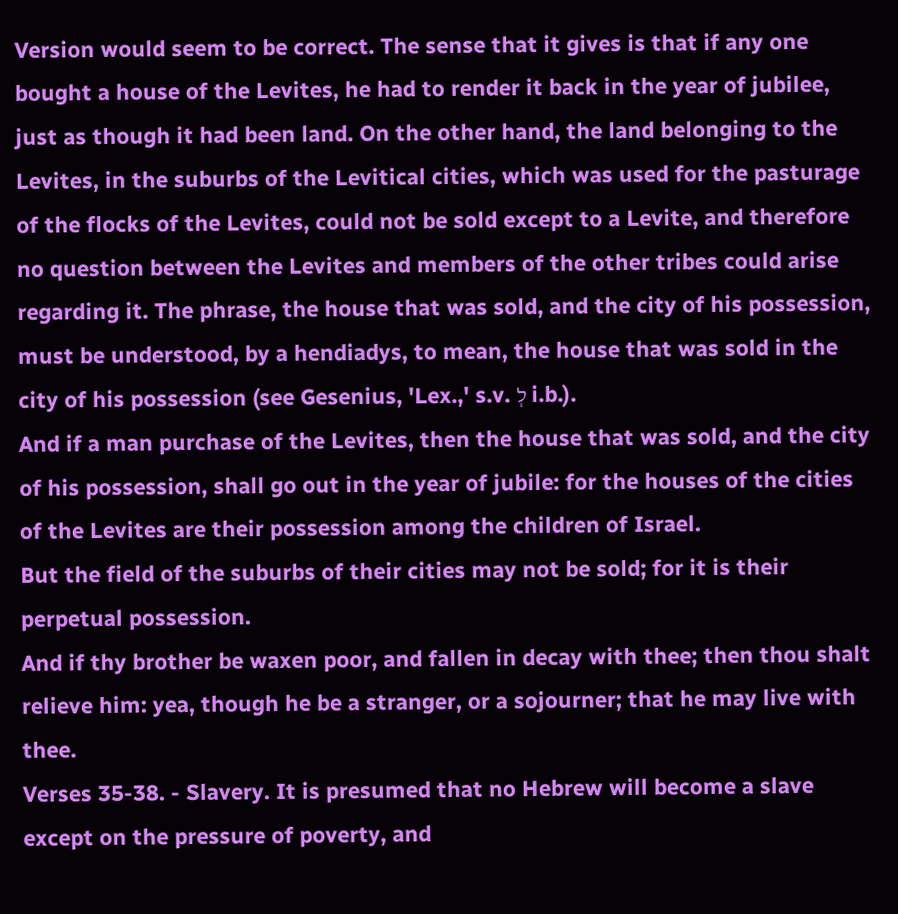Version would seem to be correct. The sense that it gives is that if any one bought a house of the Levites, he had to render it back in the year of jubilee, just as though it had been land. On the other hand, the land belonging to the Levites, in the suburbs of the Levitical cities, which was used for the pasturage of the flocks of the Levites, could not be sold except to a Levite, and therefore no question between the Levites and members of the other tribes could arise regarding it. The phrase, the house that was sold, and the city of his possession, must be understood, by a hendiadys, to mean, the house that was sold in the city of his possession (see Gesenius, 'Lex.,' s.v. לְ i.b.).
And if a man purchase of the Levites, then the house that was sold, and the city of his possession, shall go out in the year of jubile: for the houses of the cities of the Levites are their possession among the children of Israel.
But the field of the suburbs of their cities may not be sold; for it is their perpetual possession.
And if thy brother be waxen poor, and fallen in decay with thee; then thou shalt relieve him: yea, though he be a stranger, or a sojourner; that he may live with thee.
Verses 35-38. - Slavery. It is presumed that no Hebrew will become a slave except on the pressure of poverty, and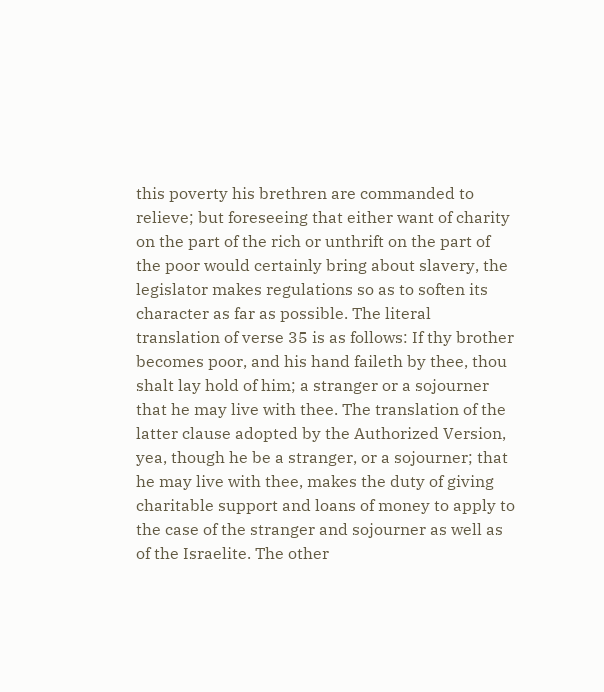this poverty his brethren are commanded to relieve; but foreseeing that either want of charity on the part of the rich or unthrift on the part of the poor would certainly bring about slavery, the legislator makes regulations so as to soften its character as far as possible. The literal translation of verse 35 is as follows: If thy brother becomes poor, and his hand faileth by thee, thou shalt lay hold of him; a stranger or a sojourner that he may live with thee. The translation of the latter clause adopted by the Authorized Version, yea, though he be a stranger, or a sojourner; that he may live with thee, makes the duty of giving charitable support and loans of money to apply to the case of the stranger and sojourner as well as of the Israelite. The other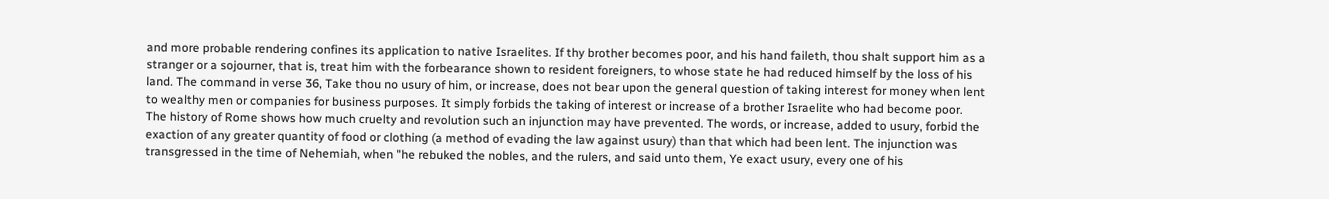and more probable rendering confines its application to native Israelites. If thy brother becomes poor, and his hand faileth, thou shalt support him as a stranger or a sojourner, that is, treat him with the forbearance shown to resident foreigners, to whose state he had reduced himself by the loss of his land. The command in verse 36, Take thou no usury of him, or increase, does not bear upon the general question of taking interest for money when lent to wealthy men or companies for business purposes. It simply forbids the taking of interest or increase of a brother Israelite who had become poor. The history of Rome shows how much cruelty and revolution such an injunction may have prevented. The words, or increase, added to usury, forbid the exaction of any greater quantity of food or clothing (a method of evading the law against usury) than that which had been lent. The injunction was transgressed in the time of Nehemiah, when "he rebuked the nobles, and the rulers, and said unto them, Ye exact usury, every one of his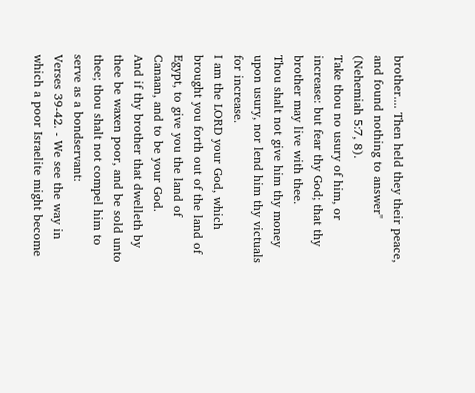brother.... Then held they their peace, and found nothing to answer" (Nehemiah 5:7, 8).
Take thou no usury of him, or increase: but fear thy God; that thy brother may live with thee.
Thou shalt not give him thy money upon usury, nor lend him thy victuals for increase.
I am the LORD your God, which brought you forth out of the land of Egypt, to give you the land of Canaan, and to be your God.
And if thy brother that dwelleth by thee be waxen poor, and be sold unto thee; thou shalt not compel him to serve as a bondservant:
Verses 39-42. - We see the way in which a poor Israelite might become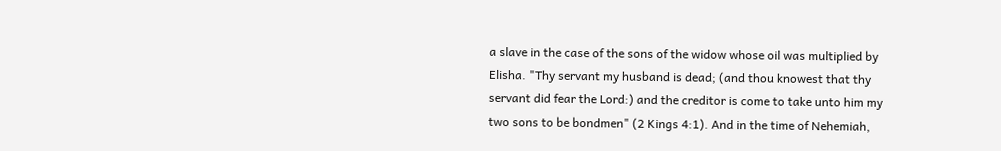a slave in the case of the sons of the widow whose oil was multiplied by Elisha. "Thy servant my husband is dead; (and thou knowest that thy servant did fear the Lord:) and the creditor is come to take unto him my two sons to be bondmen" (2 Kings 4:1). And in the time of Nehemiah,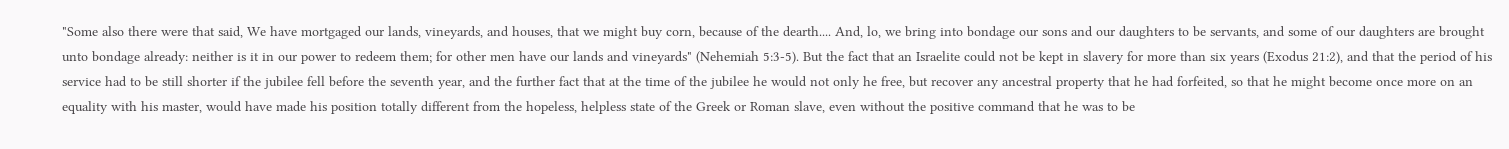"Some also there were that said, We have mortgaged our lands, vineyards, and houses, that we might buy corn, because of the dearth.... And, lo, we bring into bondage our sons and our daughters to be servants, and some of our daughters are brought unto bondage already: neither is it in our power to redeem them; for other men have our lands and vineyards" (Nehemiah 5:3-5). But the fact that an Israelite could not be kept in slavery for more than six years (Exodus 21:2), and that the period of his service had to be still shorter if the jubilee fell before the seventh year, and the further fact that at the time of the jubilee he would not only he free, but recover any ancestral property that he had forfeited, so that he might become once more on an equality with his master, would have made his position totally different from the hopeless, helpless state of the Greek or Roman slave, even without the positive command that he was to be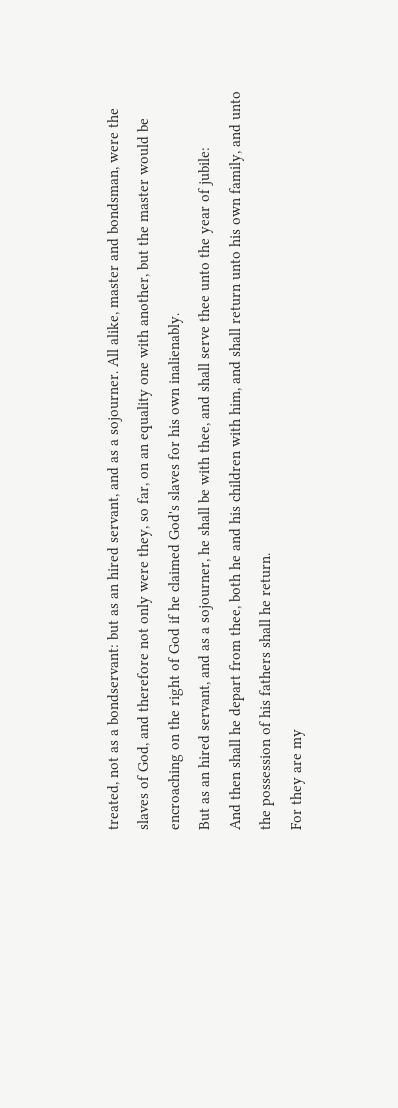treated, not as a bondservant: but as an hired servant, and as a sojourner. All alike, master and bondsman, were the slaves of God, and therefore not only were they, so far, on an equality one with another, but the master would be encroaching on the right of God if he claimed God's slaves for his own inalienably.
But as an hired servant, and as a sojourner, he shall be with thee, and shall serve thee unto the year of jubile:
And then shall he depart from thee, both he and his children with him, and shall return unto his own family, and unto the possession of his fathers shall he return.
For they are my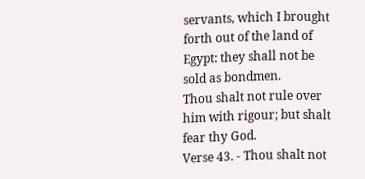servants, which I brought forth out of the land of Egypt: they shall not be sold as bondmen.
Thou shalt not rule over him with rigour; but shalt fear thy God.
Verse 43. - Thou shalt not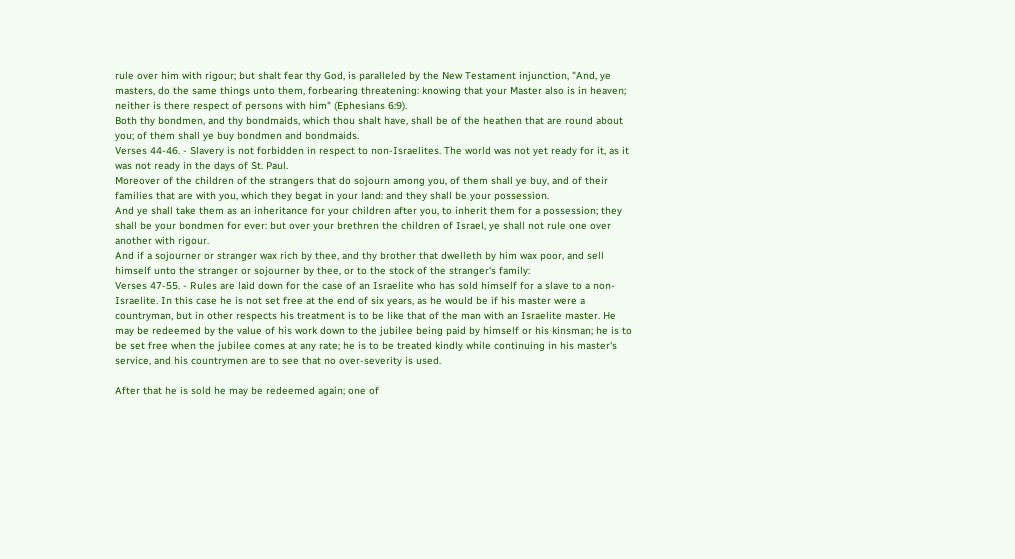rule over him with rigour; but shalt fear thy God, is paralleled by the New Testament injunction, "And, ye masters, do the same things unto them, forbearing threatening: knowing that your Master also is in heaven; neither is there respect of persons with him" (Ephesians 6:9).
Both thy bondmen, and thy bondmaids, which thou shalt have, shall be of the heathen that are round about you; of them shall ye buy bondmen and bondmaids.
Verses 44-46. - Slavery is not forbidden in respect to non-Israelites. The world was not yet ready for it, as it was not ready in the days of St. Paul.
Moreover of the children of the strangers that do sojourn among you, of them shall ye buy, and of their families that are with you, which they begat in your land: and they shall be your possession.
And ye shall take them as an inheritance for your children after you, to inherit them for a possession; they shall be your bondmen for ever: but over your brethren the children of Israel, ye shall not rule one over another with rigour.
And if a sojourner or stranger wax rich by thee, and thy brother that dwelleth by him wax poor, and sell himself unto the stranger or sojourner by thee, or to the stock of the stranger's family:
Verses 47-55. - Rules are laid down for the case of an Israelite who has sold himself for a slave to a non-Israelite. In this case he is not set free at the end of six years, as he would be if his master were a countryman, but in other respects his treatment is to be like that of the man with an Israelite master. He may be redeemed by the value of his work down to the jubilee being paid by himself or his kinsman; he is to be set free when the jubilee comes at any rate; he is to be treated kindly while continuing in his master's service, and his countrymen are to see that no over-severity is used.

After that he is sold he may be redeemed again; one of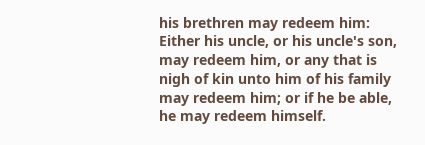his brethren may redeem him:
Either his uncle, or his uncle's son, may redeem him, or any that is nigh of kin unto him of his family may redeem him; or if he be able, he may redeem himself.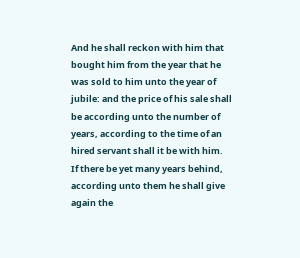And he shall reckon with him that bought him from the year that he was sold to him unto the year of jubile: and the price of his sale shall be according unto the number of years, according to the time of an hired servant shall it be with him.
If there be yet many years behind, according unto them he shall give again the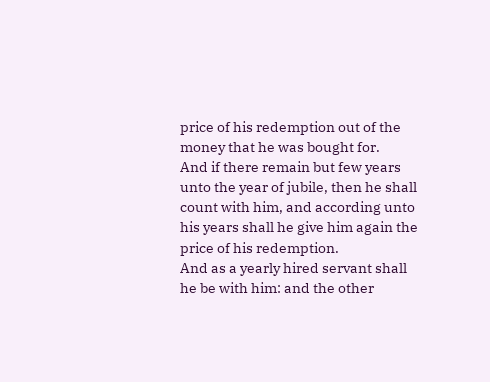price of his redemption out of the money that he was bought for.
And if there remain but few years unto the year of jubile, then he shall count with him, and according unto his years shall he give him again the price of his redemption.
And as a yearly hired servant shall he be with him: and the other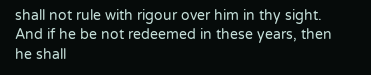shall not rule with rigour over him in thy sight.
And if he be not redeemed in these years, then he shall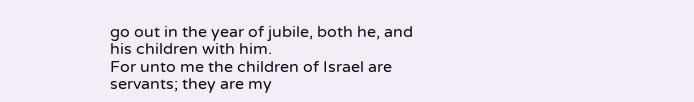go out in the year of jubile, both he, and his children with him.
For unto me the children of Israel are servants; they are my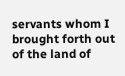servants whom I brought forth out of the land of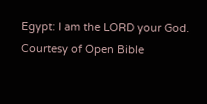Egypt: I am the LORD your God.
Courtesy of Open Bible